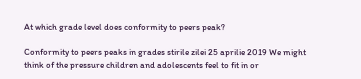At which grade level does conformity to peers peak?

Conformity to peers peaks in grades stirile zilei 25 aprilie 2019 We might think of the pressure children and adolescents feel to fit in or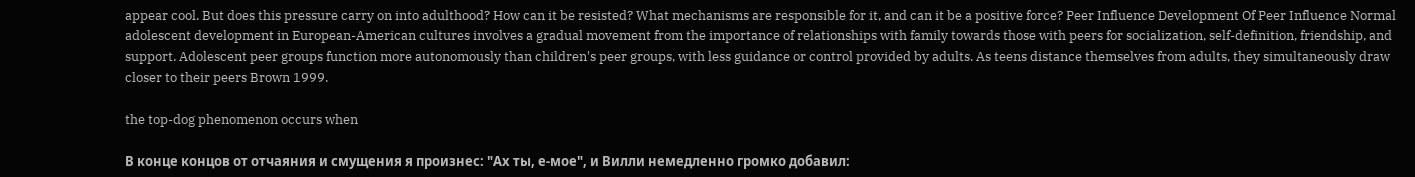appear cool. But does this pressure carry on into adulthood? How can it be resisted? What mechanisms are responsible for it, and can it be a positive force? Peer Influence Development Of Peer Influence Normal adolescent development in European-American cultures involves a gradual movement from the importance of relationships with family towards those with peers for socialization, self-definition, friendship, and support. Adolescent peer groups function more autonomously than children's peer groups, with less guidance or control provided by adults. As teens distance themselves from adults, they simultaneously draw closer to their peers Brown 1999.

the top-dog phenomenon occurs when

В конце концов от отчаяния и смущения я произнес: "Ах ты, е-мое", и Вилли немедленно громко добавил: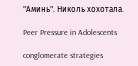"Аминь". Николь хохотала.

Peer Pressure in Adolescents

conglomerate strategies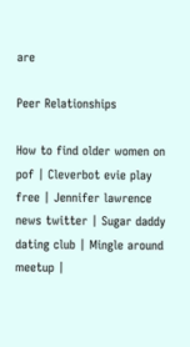are

Peer Relationships

How to find older women on pof | Cleverbot evie play free | Jennifer lawrence news twitter | Sugar daddy dating club | Mingle around meetup |